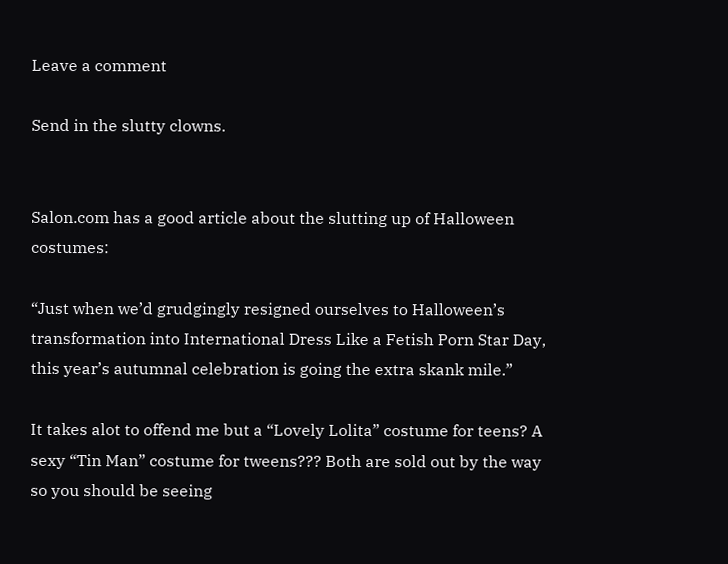Leave a comment

Send in the slutty clowns.


Salon.com has a good article about the slutting up of Halloween costumes:

“Just when we’d grudgingly resigned ourselves to Halloween’s transformation into International Dress Like a Fetish Porn Star Day, this year’s autumnal celebration is going the extra skank mile.”

It takes alot to offend me but a “Lovely Lolita” costume for teens? A sexy “Tin Man” costume for tweens??? Both are sold out by the way so you should be seeing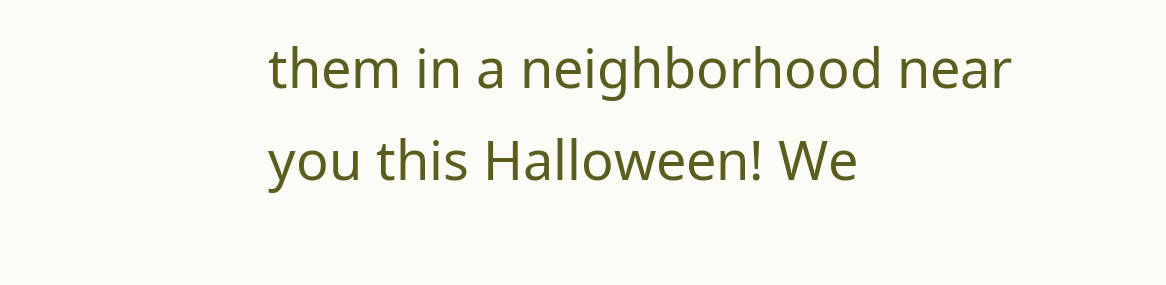them in a neighborhood near you this Halloween! We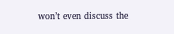won’t even discuss the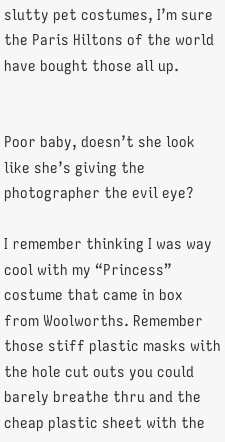slutty pet costumes, I’m sure the Paris Hiltons of the world have bought those all up.


Poor baby, doesn’t she look like she’s giving the photographer the evil eye?

I remember thinking I was way cool with my “Princess” costume that came in box from Woolworths. Remember those stiff plastic masks with the hole cut outs you could barely breathe thru and the cheap plastic sheet with the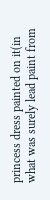princess dress painted on it(in what was surely lead paint from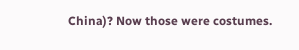China)? Now those were costumes.